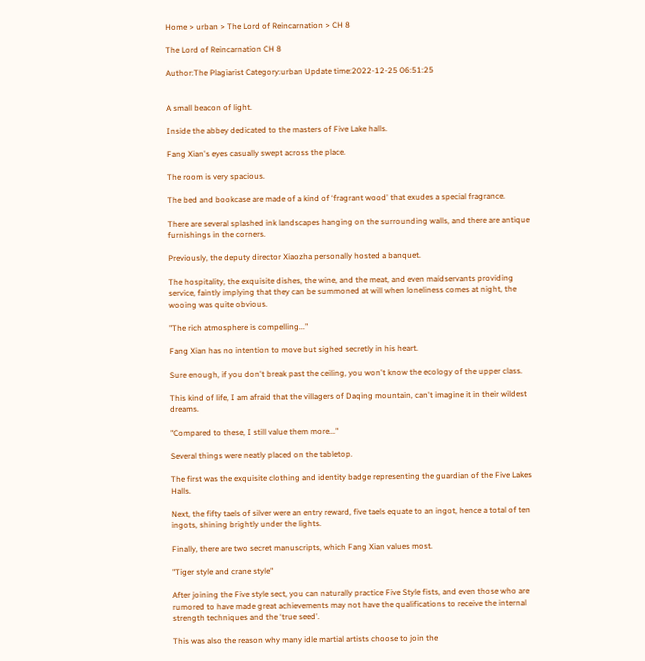Home > urban > The Lord of Reincarnation > CH 8

The Lord of Reincarnation CH 8

Author:The Plagiarist Category:urban Update time:2022-12-25 06:51:25


A small beacon of light.

Inside the abbey dedicated to the masters of Five Lake halls.

Fang Xian's eyes casually swept across the place.

The room is very spacious.

The bed and bookcase are made of a kind of ‘fragrant wood' that exudes a special fragrance.

There are several splashed ink landscapes hanging on the surrounding walls, and there are antique furnishings in the corners.

Previously, the deputy director Xiaozha personally hosted a banquet.

The hospitality, the exquisite dishes, the wine, and the meat, and even maidservants providing service, faintly implying that they can be summoned at will when loneliness comes at night, the wooing was quite obvious.

"The rich atmosphere is compelling..."

Fang Xian has no intention to move but sighed secretly in his heart.

Sure enough, if you don't break past the ceiling, you won't know the ecology of the upper class.

This kind of life, I am afraid that the villagers of Daqing mountain, can't imagine it in their wildest dreams.

"Compared to these, I still value them more..."

Several things were neatly placed on the tabletop.

The first was the exquisite clothing and identity badge representing the guardian of the Five Lakes Halls.

Next, the fifty taels of silver were an entry reward, five taels equate to an ingot, hence a total of ten ingots, shining brightly under the lights.

Finally, there are two secret manuscripts, which Fang Xian values most.

"Tiger style and crane style"

After joining the Five style sect, you can naturally practice Five Style fists, and even those who are rumored to have made great achievements may not have the qualifications to receive the internal strength techniques and the ‘true seed'.

This was also the reason why many idle martial artists choose to join the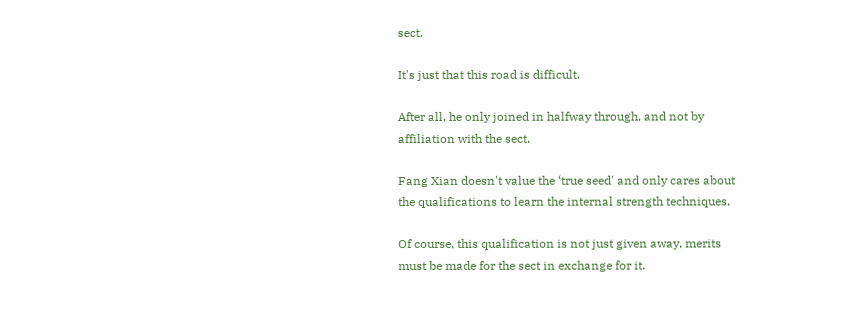sect.

It's just that this road is difficult.

After all, he only joined in halfway through, and not by affiliation with the sect.

Fang Xian doesn't value the ‘true seed' and only cares about the qualifications to learn the internal strength techniques.

Of course, this qualification is not just given away, merits must be made for the sect in exchange for it.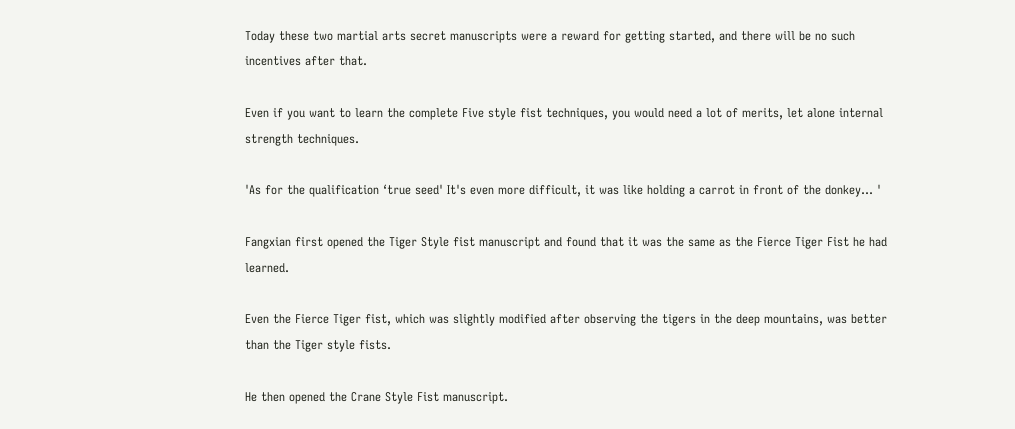Today these two martial arts secret manuscripts were a reward for getting started, and there will be no such incentives after that.

Even if you want to learn the complete Five style fist techniques, you would need a lot of merits, let alone internal strength techniques.

'As for the qualification ‘true seed' It's even more difficult, it was like holding a carrot in front of the donkey… '

Fangxian first opened the Tiger Style fist manuscript and found that it was the same as the Fierce Tiger Fist he had learned.

Even the Fierce Tiger fist, which was slightly modified after observing the tigers in the deep mountains, was better than the Tiger style fists.

He then opened the Crane Style Fist manuscript.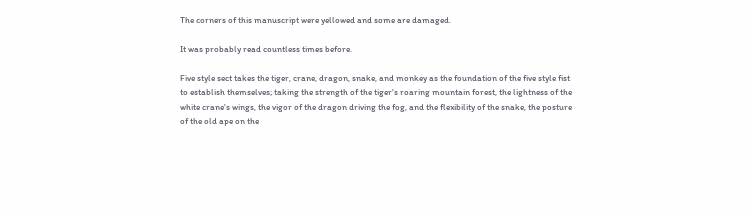The corners of this manuscript were yellowed and some are damaged.

It was probably read countless times before.

Five style sect takes the tiger, crane, dragon, snake, and monkey as the foundation of the five style fist to establish themselves; taking the strength of the tiger's roaring mountain forest, the lightness of the white crane's wings, the vigor of the dragon driving the fog, and the flexibility of the snake, the posture of the old ape on the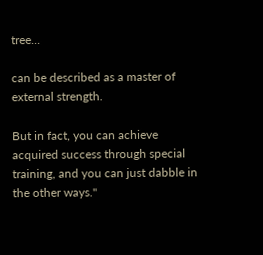tree...

can be described as a master of external strength.

But in fact, you can achieve acquired success through special training, and you can just dabble in the other ways."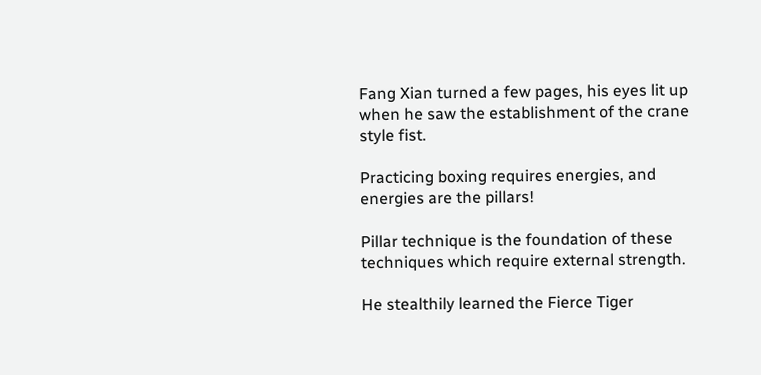Fang Xian turned a few pages, his eyes lit up when he saw the establishment of the crane style fist.

Practicing boxing requires energies, and energies are the pillars!

Pillar technique is the foundation of these techniques which require external strength.

He stealthily learned the Fierce Tiger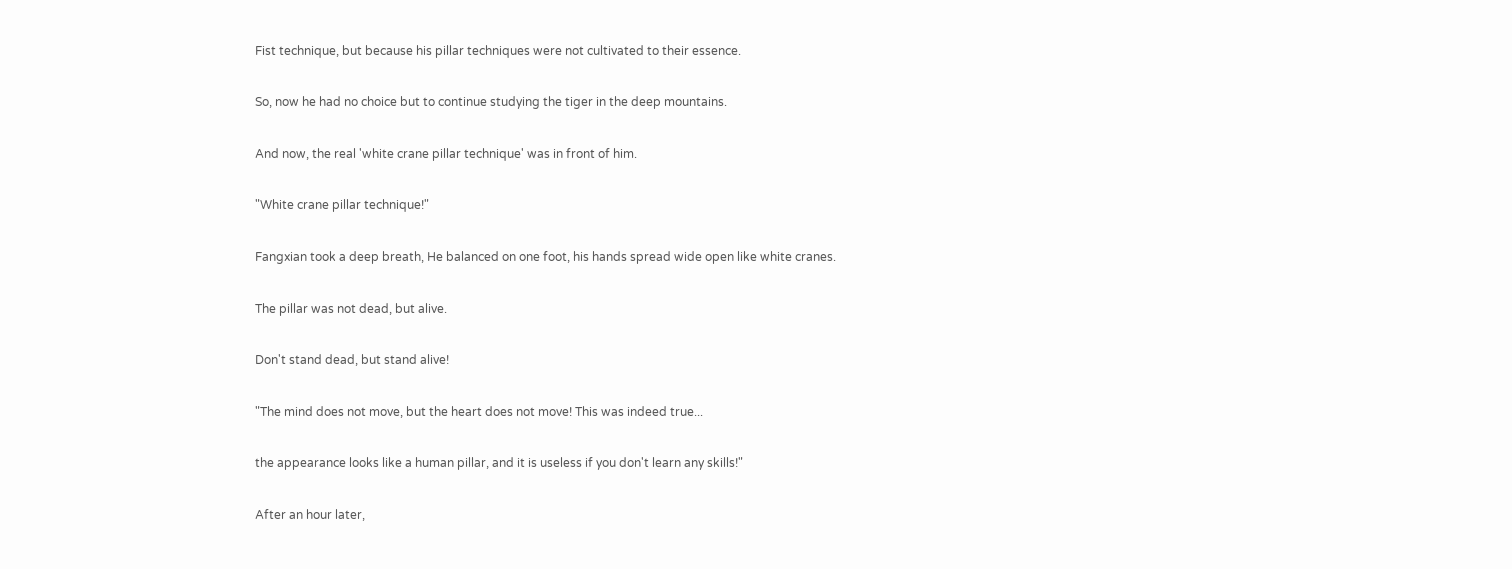Fist technique, but because his pillar techniques were not cultivated to their essence.

So, now he had no choice but to continue studying the tiger in the deep mountains.

And now, the real 'white crane pillar technique' was in front of him.

"White crane pillar technique!"

Fangxian took a deep breath, He balanced on one foot, his hands spread wide open like white cranes.

The pillar was not dead, but alive.

Don't stand dead, but stand alive!

"The mind does not move, but the heart does not move! This was indeed true...

the appearance looks like a human pillar, and it is useless if you don't learn any skills!"

After an hour later,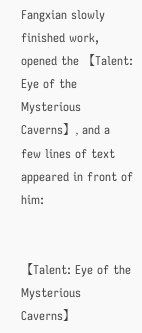Fangxian slowly finished work, opened the 【Talent: Eye of the Mysterious Caverns】, and a few lines of text appeared in front of him:


【Talent: Eye of the Mysterious Caverns】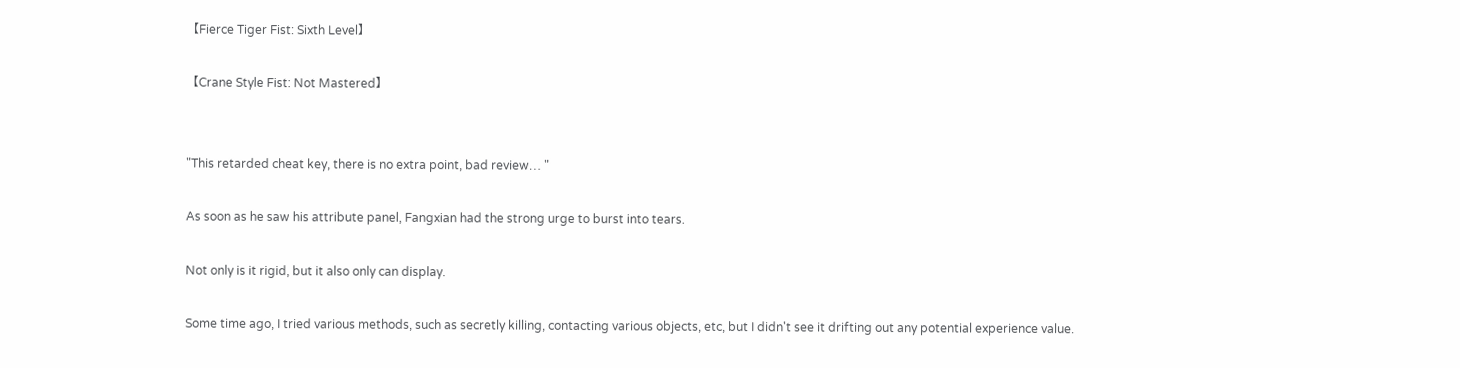【Fierce Tiger Fist: Sixth Level】

【Crane Style Fist: Not Mastered】


"This retarded cheat key, there is no extra point, bad review… "

As soon as he saw his attribute panel, Fangxian had the strong urge to burst into tears.

Not only is it rigid, but it also only can display.

Some time ago, I tried various methods, such as secretly killing, contacting various objects, etc, but I didn't see it drifting out any potential experience value.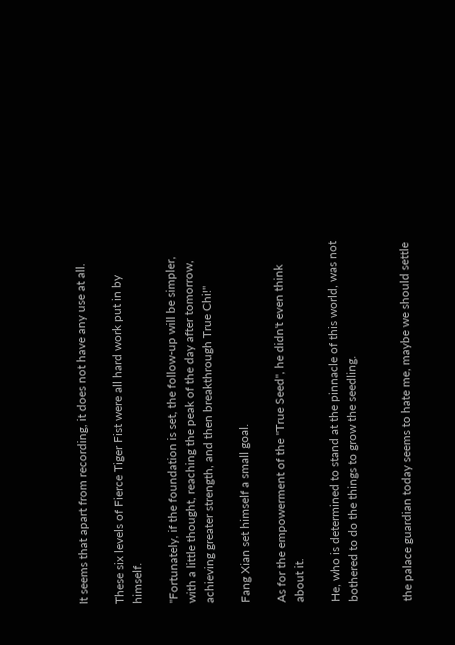It seems that apart from recording, it does not have any use at all.

These six levels of Fierce Tiger Fist were all hard work put in by himself.

"Fortunately, if the foundation is set, the follow-up will be simpler, with a little thought, reaching the peak of the day after tomorrow, achieving greater strength, and then breakthrough True Chi!"

Fang Xian set himself a small goal.

As for the empowerment of the "True Seed", he didn't even think about it.

He, who is determined to stand at the pinnacle of this world, was not bothered to do the things to grow the seedling.


the palace guardian today seems to hate me, maybe we should settle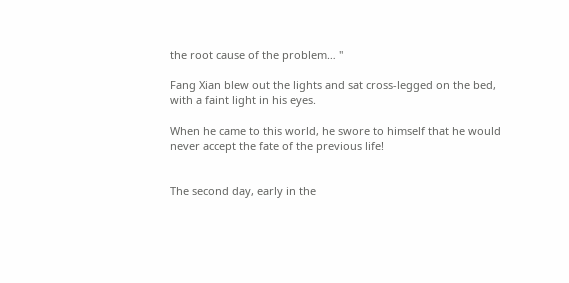the root cause of the problem… "

Fang Xian blew out the lights and sat cross-legged on the bed, with a faint light in his eyes.

When he came to this world, he swore to himself that he would never accept the fate of the previous life!


The second day, early in the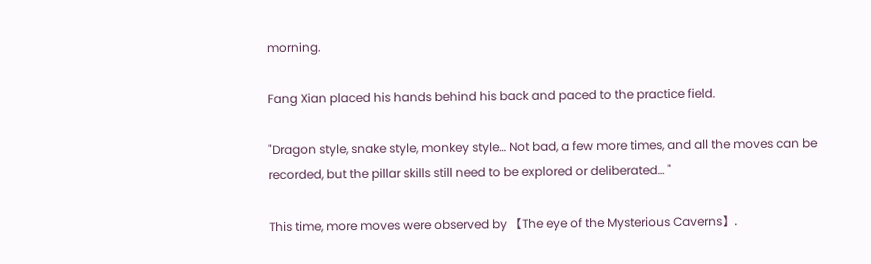morning.

Fang Xian placed his hands behind his back and paced to the practice field.

"Dragon style, snake style, monkey style… Not bad, a few more times, and all the moves can be recorded, but the pillar skills still need to be explored or deliberated… "

This time, more moves were observed by 【The eye of the Mysterious Caverns】.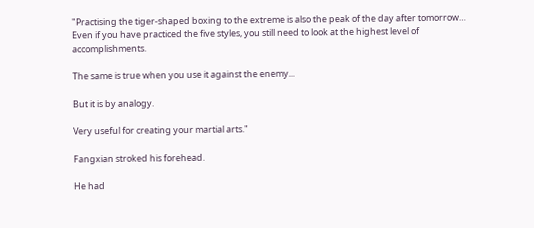"Practising the tiger-shaped boxing to the extreme is also the peak of the day after tomorrow… Even if you have practiced the five styles, you still need to look at the highest level of accomplishments.

The same is true when you use it against the enemy...

But it is by analogy.

Very useful for creating your martial arts."

Fangxian stroked his forehead.

He had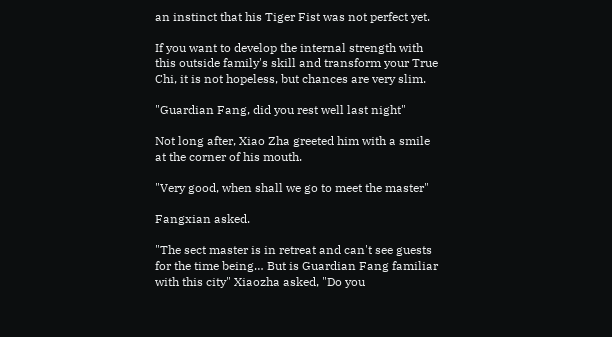an instinct that his Tiger Fist was not perfect yet.

If you want to develop the internal strength with this outside family's skill and transform your True Chi, it is not hopeless, but chances are very slim.

"Guardian Fang, did you rest well last night"

Not long after, Xiao Zha greeted him with a smile at the corner of his mouth.

"Very good, when shall we go to meet the master"

Fangxian asked.

"The sect master is in retreat and can't see guests for the time being… But is Guardian Fang familiar with this city" Xiaozha asked, "Do you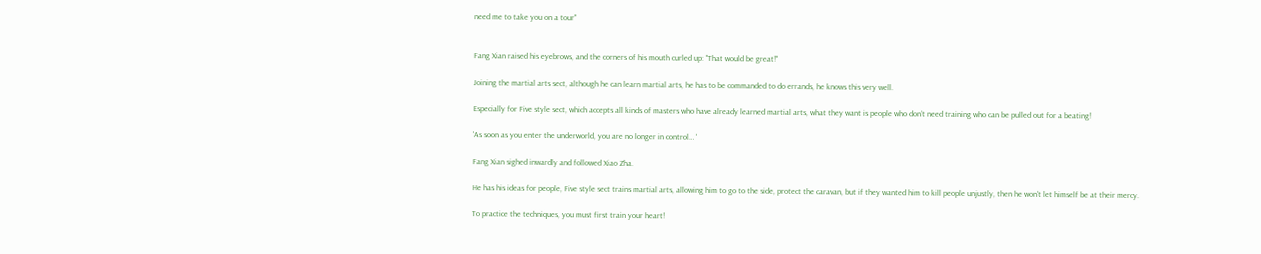need me to take you on a tour"


Fang Xian raised his eyebrows, and the corners of his mouth curled up: "That would be great!"

Joining the martial arts sect, although he can learn martial arts, he has to be commanded to do errands, he knows this very well.

Especially for Five style sect, which accepts all kinds of masters who have already learned martial arts, what they want is people who don’t need training who can be pulled out for a beating!

'As soon as you enter the underworld, you are no longer in control… '

Fang Xian sighed inwardly and followed Xiao Zha.

He has his ideas for people, Five style sect trains martial arts, allowing him to go to the side, protect the caravan, but if they wanted him to kill people unjustly, then he won't let himself be at their mercy.

To practice the techniques, you must first train your heart!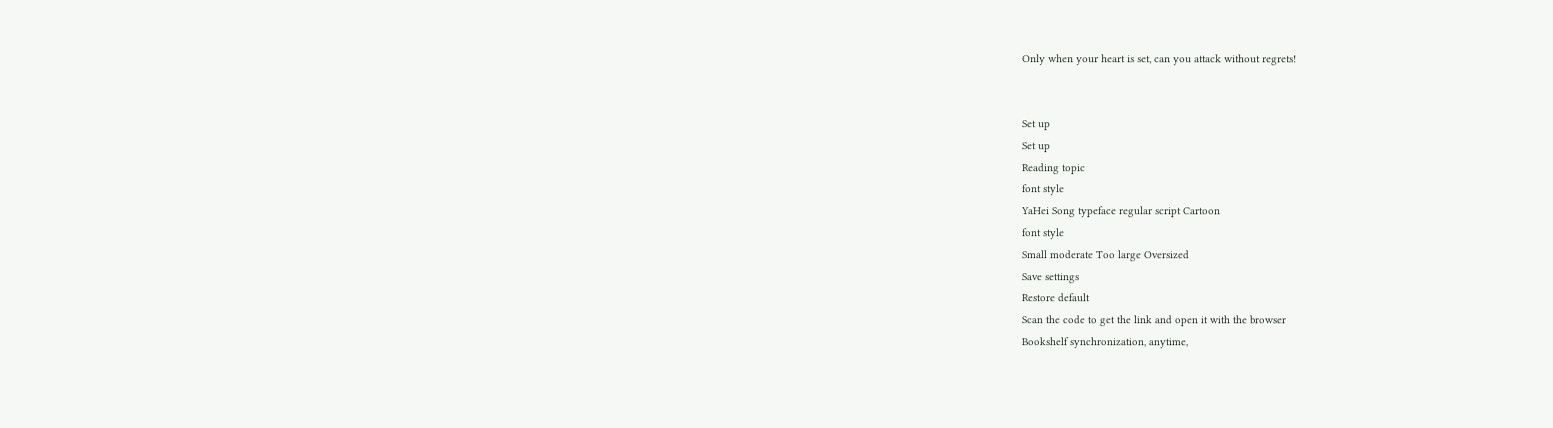Only when your heart is set, can you attack without regrets!


Set up
Set up
Reading topic
font style
YaHei Song typeface regular script Cartoon
font style
Small moderate Too large Oversized
Save settings
Restore default
Scan the code to get the link and open it with the browser
Bookshelf synchronization, anytime,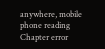anywhere, mobile phone reading
Chapter error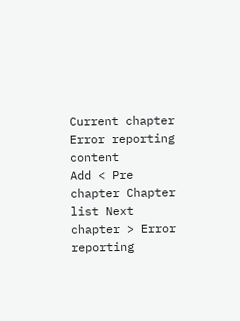Current chapter
Error reporting content
Add < Pre chapter Chapter list Next chapter > Error reporting